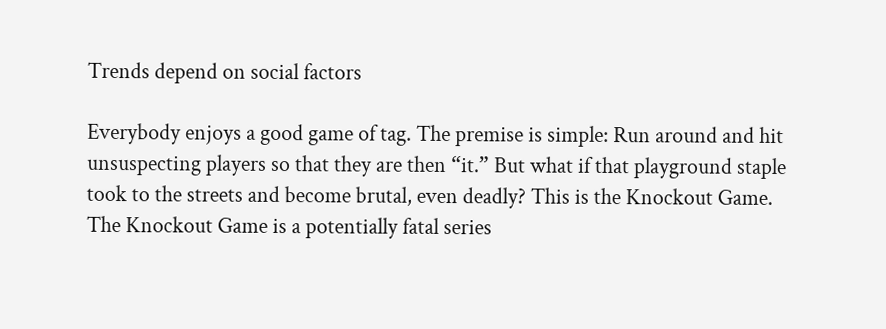Trends depend on social factors

Everybody enjoys a good game of tag. The premise is simple: Run around and hit unsuspecting players so that they are then “it.” But what if that playground staple took to the streets and become brutal, even deadly? This is the Knockout Game. The Knockout Game is a potentially fatal series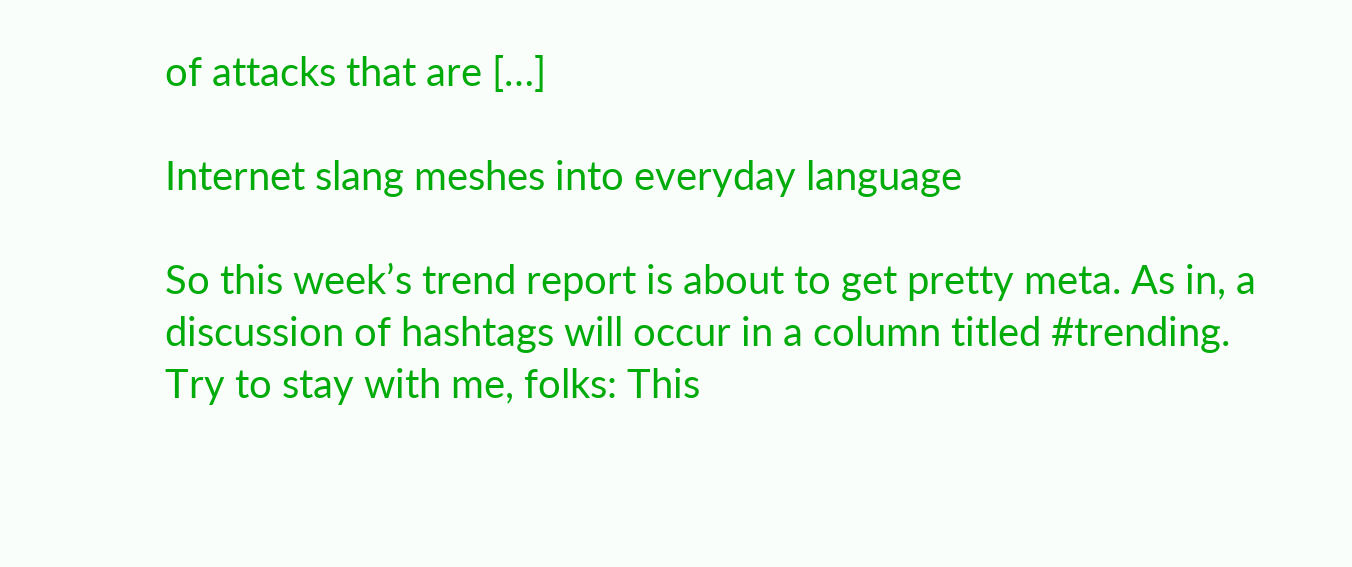of attacks that are […]

Internet slang meshes into everyday language

So this week’s trend report is about to get pretty meta. As in, a discussion of hashtags will occur in a column titled #trending. Try to stay with me, folks: This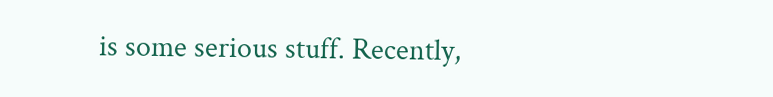is some serious stuff. Recently,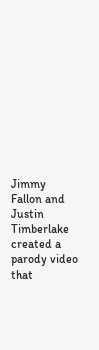Jimmy Fallon and Justin Timberlake created a parody video that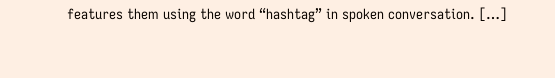features them using the word “hashtag” in spoken conversation. […]